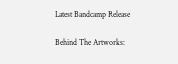Latest Bandcamp Release

Behind The Artworks: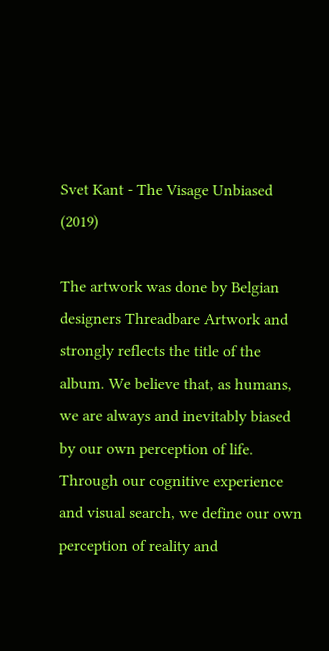Svet Kant - The Visage Unbiased (2019)

The artwork was done by Belgian designers Threadbare Artwork and strongly reflects the title of the album. We believe that, as humans, we are always and inevitably biased by our own perception of life. Through our cognitive experience and visual search, we define our own perception of reality and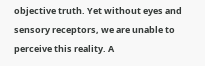objective truth. Yet without eyes and sensory receptors, we are unable to perceive this reality. A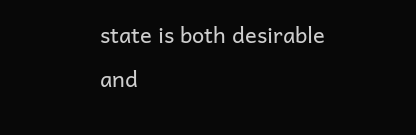state is both desirable and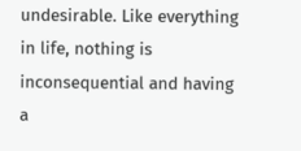undesirable. Like everything in life, nothing is inconsequential and having a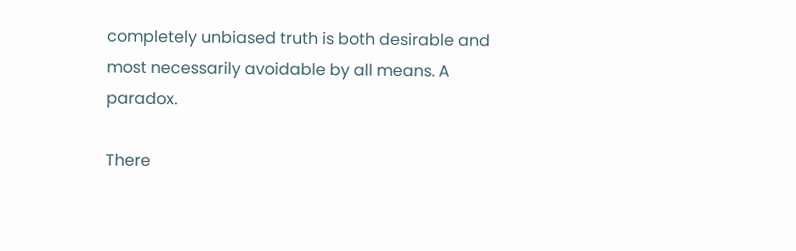completely unbiased truth is both desirable and most necessarily avoidable by all means. A paradox.

There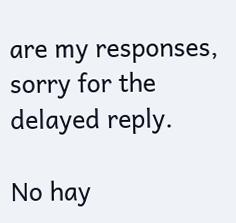are my responses, sorry for the delayed reply.

No hay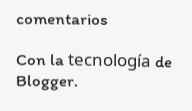comentarios

Con la tecnología de Blogger.